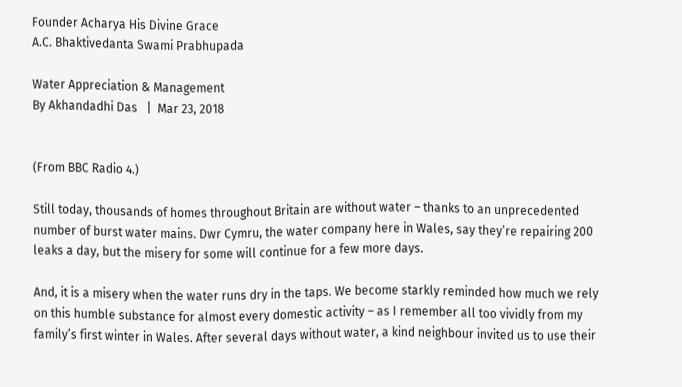Founder Acharya His Divine Grace
A.C. Bhaktivedanta Swami Prabhupada

Water Appreciation & Management
By Akhandadhi Das   |  Mar 23, 2018


(From BBC Radio 4.)

Still today, thousands of homes throughout Britain are without water – thanks to an unprecedented number of burst water mains. Dwr Cymru, the water company here in Wales, say they’re repairing 200 leaks a day, but the misery for some will continue for a few more days.

And, it is a misery when the water runs dry in the taps. We become starkly reminded how much we rely on this humble substance for almost every domestic activity – as I remember all too vividly from my family’s first winter in Wales. After several days without water, a kind neighbour invited us to use their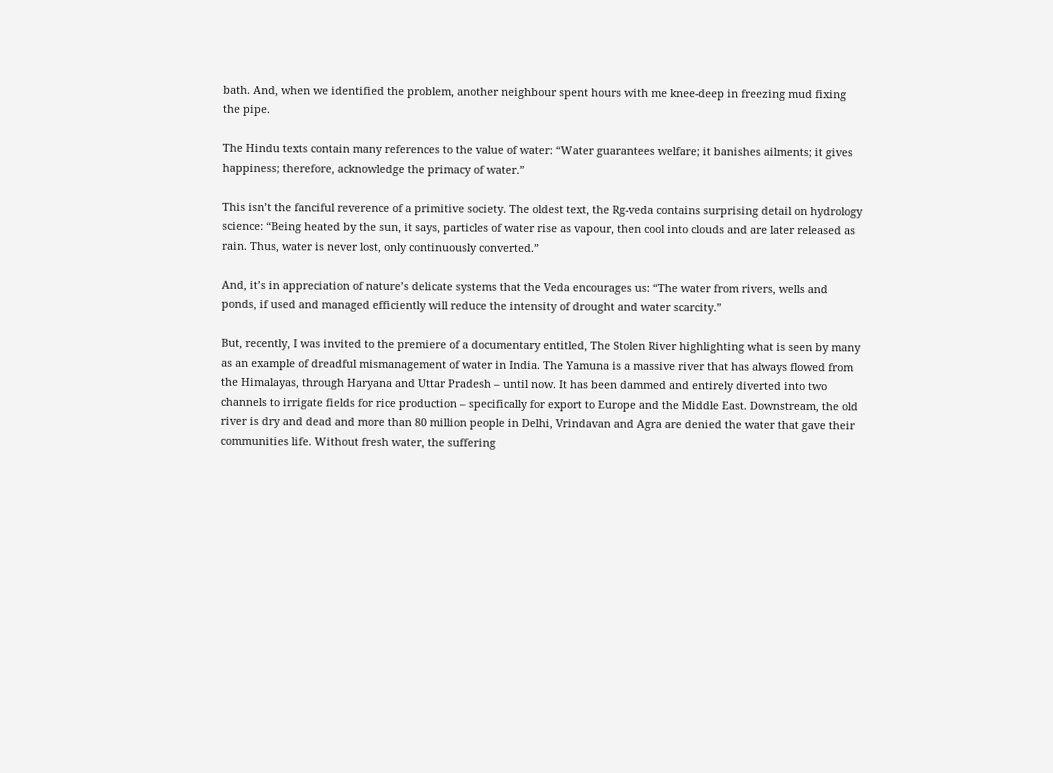bath. And, when we identified the problem, another neighbour spent hours with me knee-deep in freezing mud fixing the pipe.

The Hindu texts contain many references to the value of water: “Water guarantees welfare; it banishes ailments; it gives happiness; therefore, acknowledge the primacy of water.”

This isn’t the fanciful reverence of a primitive society. The oldest text, the Rg-veda contains surprising detail on hydrology science: “Being heated by the sun, it says, particles of water rise as vapour, then cool into clouds and are later released as rain. Thus, water is never lost, only continuously converted.”

And, it’s in appreciation of nature’s delicate systems that the Veda encourages us: “The water from rivers, wells and ponds, if used and managed efficiently will reduce the intensity of drought and water scarcity.”

But, recently, I was invited to the premiere of a documentary entitled, The Stolen River highlighting what is seen by many as an example of dreadful mismanagement of water in India. The Yamuna is a massive river that has always flowed from the Himalayas, through Haryana and Uttar Pradesh – until now. It has been dammed and entirely diverted into two channels to irrigate fields for rice production – specifically for export to Europe and the Middle East. Downstream, the old river is dry and dead and more than 80 million people in Delhi, Vrindavan and Agra are denied the water that gave their communities life. Without fresh water, the suffering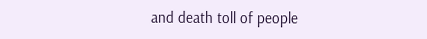and death toll of people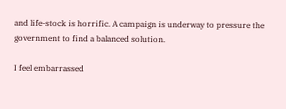and life-stock is horrific. A campaign is underway to pressure the government to find a balanced solution.

I feel embarrassed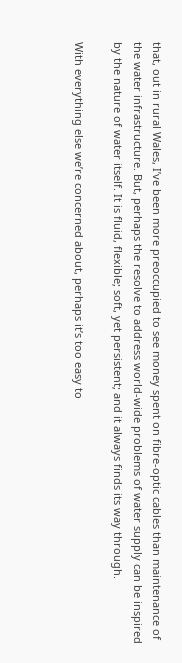that, out in rural Wales, I’ve been more preoccupied to see money spent on fibre-optic cables than maintenance of the water infrastructure. But, perhaps the resolve to address world-wide problems of water supply can be inspired by the nature of water itself. It is fluid, flexible; soft, yet persistent; and it always finds its way through.

With everything else we’re concerned about, perhaps it’s too easy to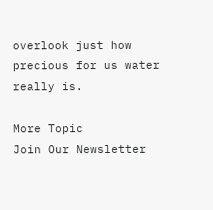overlook just how precious for us water really is.

More Topic
Join Our Newsletter